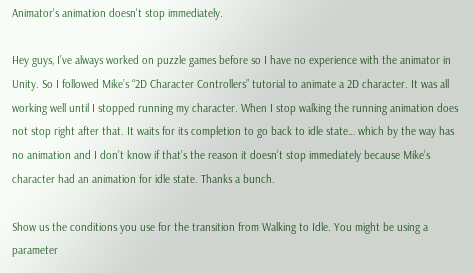Animator's animation doesn't stop immediately.

Hey guys, I’ve always worked on puzzle games before so I have no experience with the animator in Unity. So I followed Mike’s “2D Character Controllers” tutorial to animate a 2D character. It was all working well until I stopped running my character. When I stop walking the running animation does not stop right after that. It waits for its completion to go back to idle state… which by the way has no animation and I don’t know if that’s the reason it doesn’t stop immediately because Mike’s character had an animation for idle state. Thanks a bunch.

Show us the conditions you use for the transition from Walking to Idle. You might be using a parameter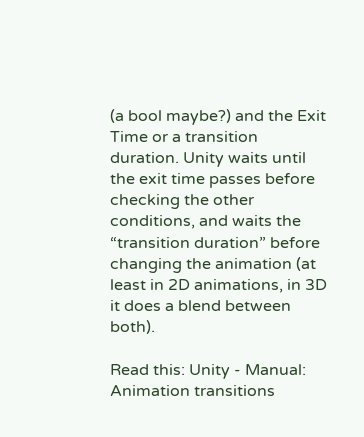(a bool maybe?) and the Exit Time or a transition duration. Unity waits until the exit time passes before checking the other conditions, and waits the “transition duration” before changing the animation (at least in 2D animations, in 3D it does a blend between both).

Read this: Unity - Manual: Animation transitions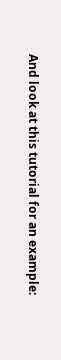And look at this tutorial for an example: